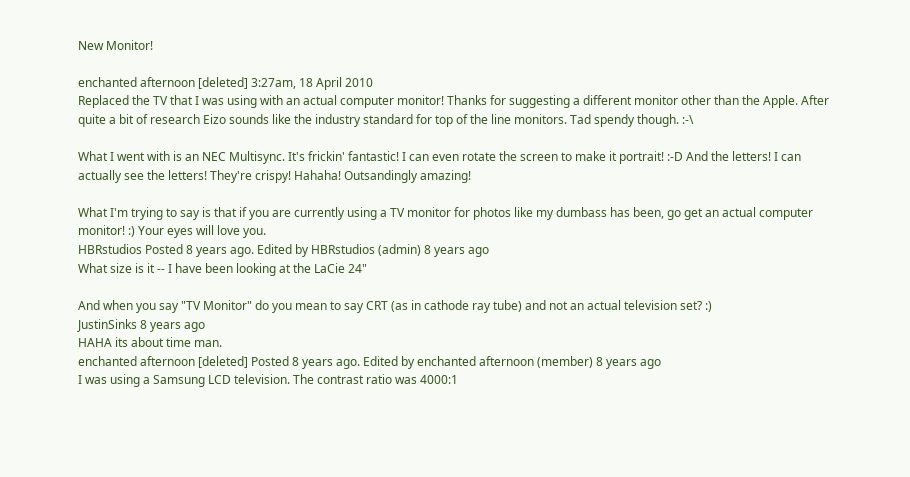New Monitor!

enchanted afternoon [deleted] 3:27am, 18 April 2010
Replaced the TV that I was using with an actual computer monitor! Thanks for suggesting a different monitor other than the Apple. After quite a bit of research Eizo sounds like the industry standard for top of the line monitors. Tad spendy though. :-\

What I went with is an NEC Multisync. It's frickin' fantastic! I can even rotate the screen to make it portrait! :-D And the letters! I can actually see the letters! They're crispy! Hahaha! Outsandingly amazing!

What I'm trying to say is that if you are currently using a TV monitor for photos like my dumbass has been, go get an actual computer monitor! :) Your eyes will love you.
HBRstudios Posted 8 years ago. Edited by HBRstudios (admin) 8 years ago
What size is it -- I have been looking at the LaCie 24"

And when you say "TV Monitor" do you mean to say CRT (as in cathode ray tube) and not an actual television set? :)
JustinSinks 8 years ago
HAHA its about time man.
enchanted afternoon [deleted] Posted 8 years ago. Edited by enchanted afternoon (member) 8 years ago
I was using a Samsung LCD television. The contrast ratio was 4000:1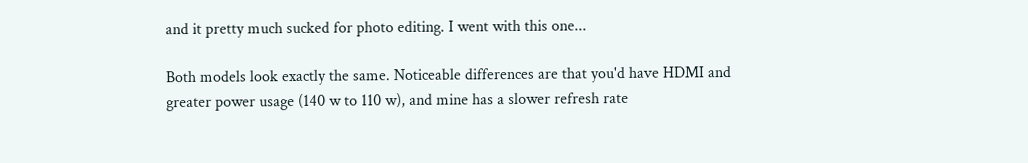and it pretty much sucked for photo editing. I went with this one...

Both models look exactly the same. Noticeable differences are that you'd have HDMI and greater power usage (140 w to 110 w), and mine has a slower refresh rate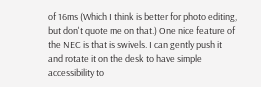of 16ms (Which I think is better for photo editing, but don't quote me on that.) One nice feature of the NEC is that is swivels. I can gently push it and rotate it on the desk to have simple accessibility to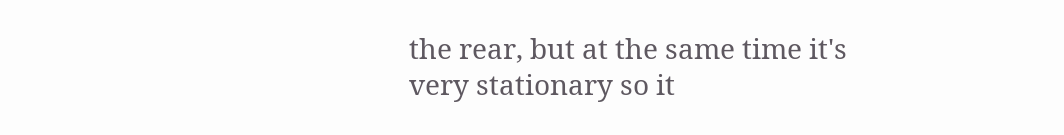the rear, but at the same time it's very stationary so it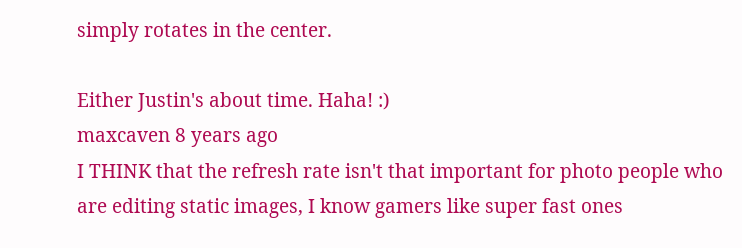simply rotates in the center.

Either Justin's about time. Haha! :)
maxcaven 8 years ago
I THINK that the refresh rate isn't that important for photo people who are editing static images, I know gamers like super fast ones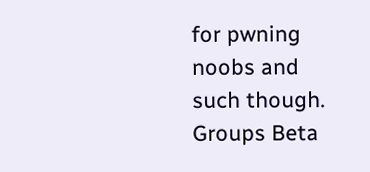for pwning noobs and such though.
Groups Beta